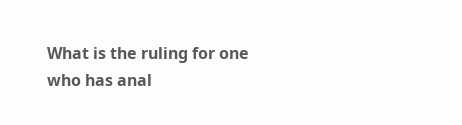What is the ruling for one who has anal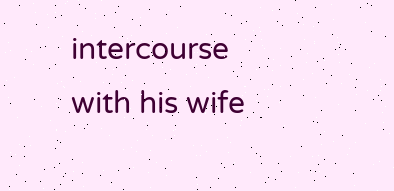intercourse with his wife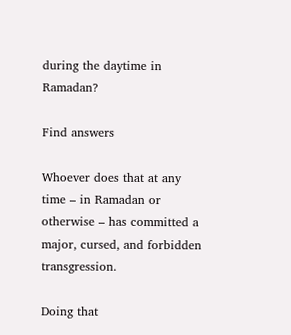during the daytime in Ramadan?

Find answers

Whoever does that at any time – in Ramadan or otherwise – has committed a major, cursed, and forbidden transgression.

Doing that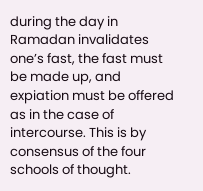during the day in Ramadan invalidates one’s fast, the fast must be made up, and expiation must be offered as in the case of intercourse. This is by consensus of the four schools of thought.